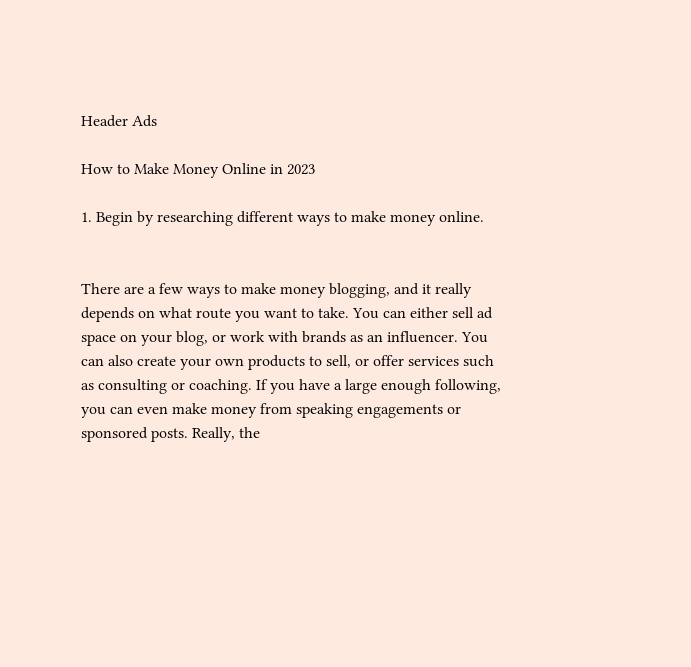Header Ads

How to Make Money Online in 2023

1. Begin by researching different ways to make money online.


There are a few ways to make money blogging, and it really depends on what route you want to take. You can either sell ad space on your blog, or work with brands as an influencer. You can also create your own products to sell, or offer services such as consulting or coaching. If you have a large enough following, you can even make money from speaking engagements or sponsored posts. Really, the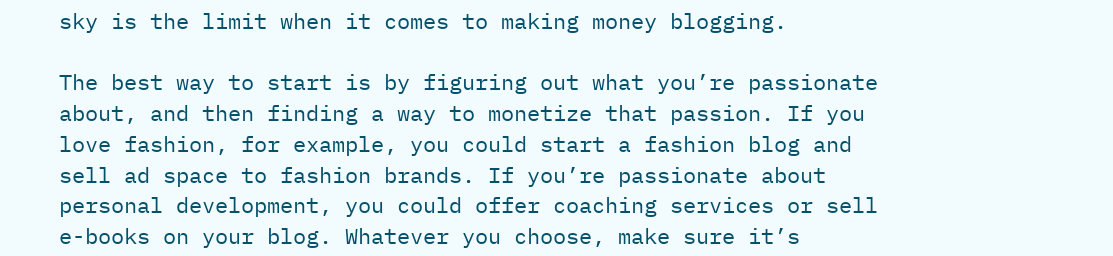sky is the limit when it comes to making money blogging.

The best way to start is by figuring out what you’re passionate about, and then finding a way to monetize that passion. If you love fashion, for example, you could start a fashion blog and sell ad space to fashion brands. If you’re passionate about personal development, you could offer coaching services or sell e-books on your blog. Whatever you choose, make sure it’s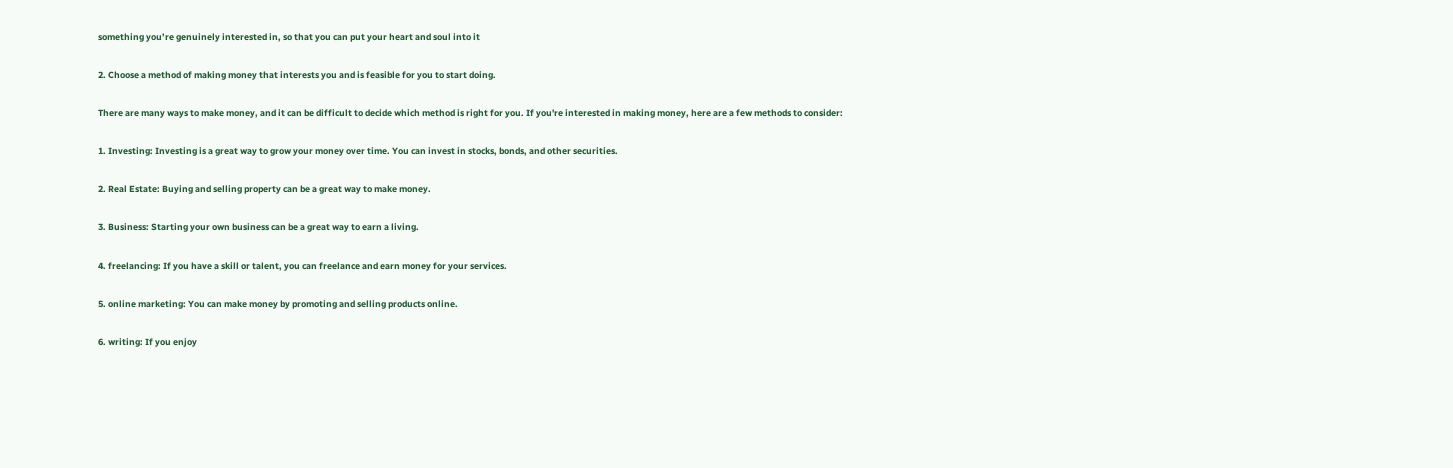something you’re genuinely interested in, so that you can put your heart and soul into it

2. Choose a method of making money that interests you and is feasible for you to start doing.

There are many ways to make money, and it can be difficult to decide which method is right for you. If you're interested in making money, here are a few methods to consider:

1. Investing: Investing is a great way to grow your money over time. You can invest in stocks, bonds, and other securities.

2. Real Estate: Buying and selling property can be a great way to make money.

3. Business: Starting your own business can be a great way to earn a living.

4. freelancing: If you have a skill or talent, you can freelance and earn money for your services.

5. online marketing: You can make money by promoting and selling products online.

6. writing: If you enjoy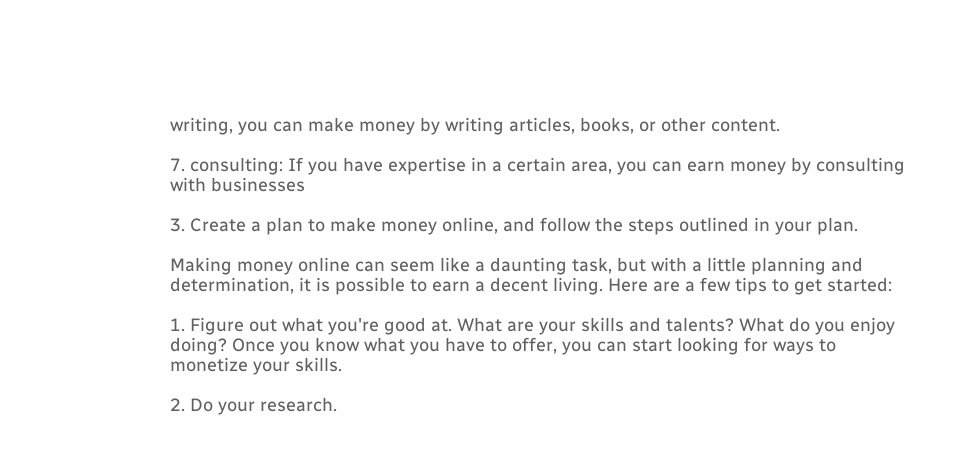writing, you can make money by writing articles, books, or other content.

7. consulting: If you have expertise in a certain area, you can earn money by consulting with businesses

3. Create a plan to make money online, and follow the steps outlined in your plan.

Making money online can seem like a daunting task, but with a little planning and determination, it is possible to earn a decent living. Here are a few tips to get started:

1. Figure out what you're good at. What are your skills and talents? What do you enjoy doing? Once you know what you have to offer, you can start looking for ways to monetize your skills.

2. Do your research.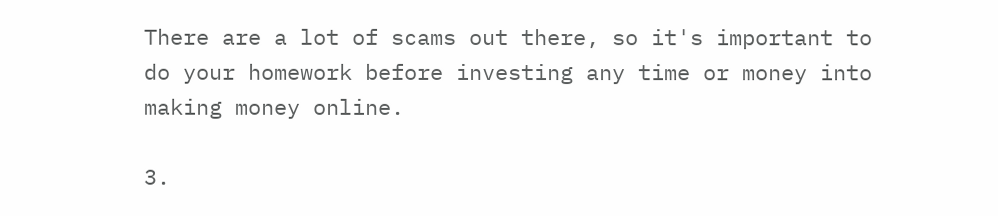There are a lot of scams out there, so it's important to do your homework before investing any time or money into making money online.

3.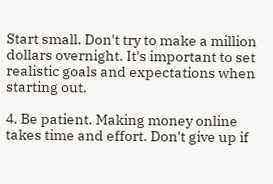Start small. Don't try to make a million dollars overnight. It's important to set realistic goals and expectations when starting out.

4. Be patient. Making money online takes time and effort. Don't give up if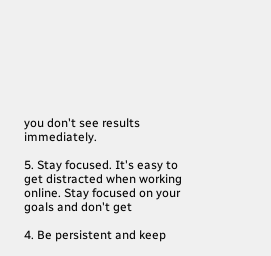you don't see results immediately.

5. Stay focused. It's easy to get distracted when working online. Stay focused on your goals and don't get

4. Be persistent and keep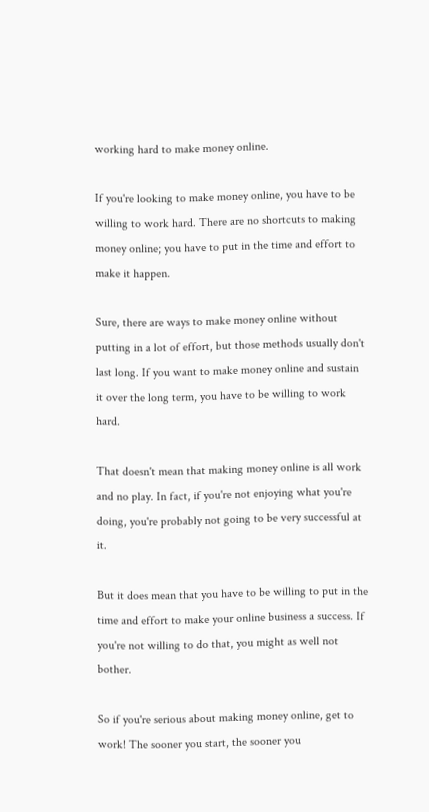working hard to make money online.

If you're looking to make money online, you have to be willing to work hard. There are no shortcuts to making money online; you have to put in the time and effort to make it happen.

Sure, there are ways to make money online without putting in a lot of effort, but those methods usually don't last long. If you want to make money online and sustain it over the long term, you have to be willing to work hard.

That doesn't mean that making money online is all work and no play. In fact, if you're not enjoying what you're doing, you're probably not going to be very successful at it.

But it does mean that you have to be willing to put in the time and effort to make your online business a success. If you're not willing to do that, you might as well not bother.

So if you're serious about making money online, get to work! The sooner you start, the sooner you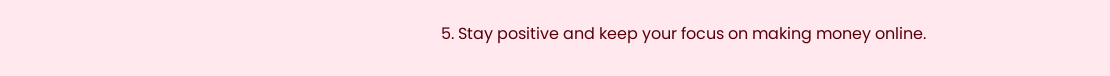5. Stay positive and keep your focus on making money online.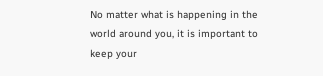No matter what is happening in the world around you, it is important to keep your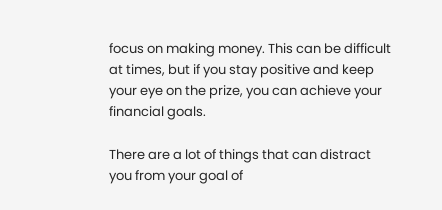focus on making money. This can be difficult at times, but if you stay positive and keep your eye on the prize, you can achieve your financial goals.

There are a lot of things that can distract you from your goal of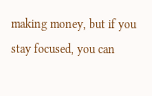making money, but if you stay focused, you can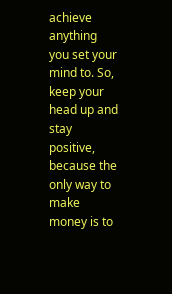achieve anything you set your mind to. So, keep your head up and stay positive, because the only way to make money is to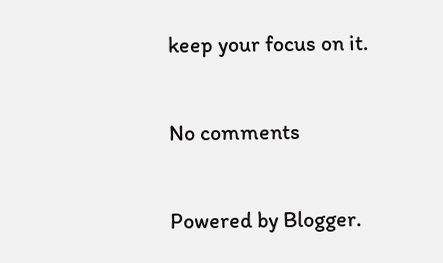keep your focus on it.

No comments

Powered by Blogger.